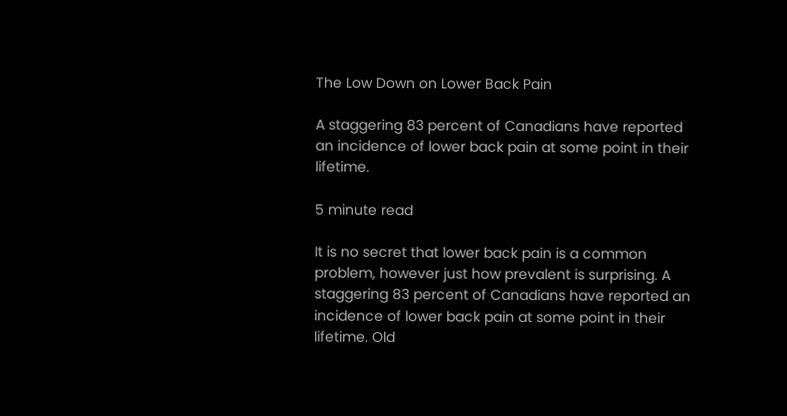The Low Down on Lower Back Pain

A staggering 83 percent of Canadians have reported an incidence of lower back pain at some point in their lifetime.

5 minute read

It is no secret that lower back pain is a common problem, however just how prevalent is surprising. A staggering 83 percent of Canadians have reported an incidence of lower back pain at some point in their lifetime. Old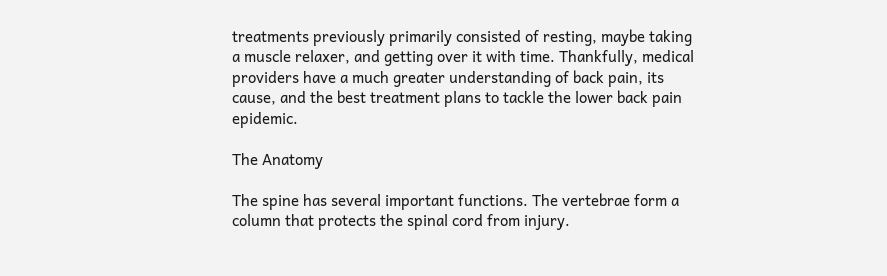treatments previously primarily consisted of resting, maybe taking a muscle relaxer, and getting over it with time. Thankfully, medical providers have a much greater understanding of back pain, its cause, and the best treatment plans to tackle the lower back pain epidemic.

The Anatomy

The spine has several important functions. The vertebrae form a column that protects the spinal cord from injury.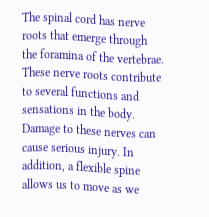The spinal cord has nerve roots that emerge through the foramina of the vertebrae. These nerve roots contribute to several functions and sensations in the body. Damage to these nerves can cause serious injury. In addition, a flexible spine allows us to move as we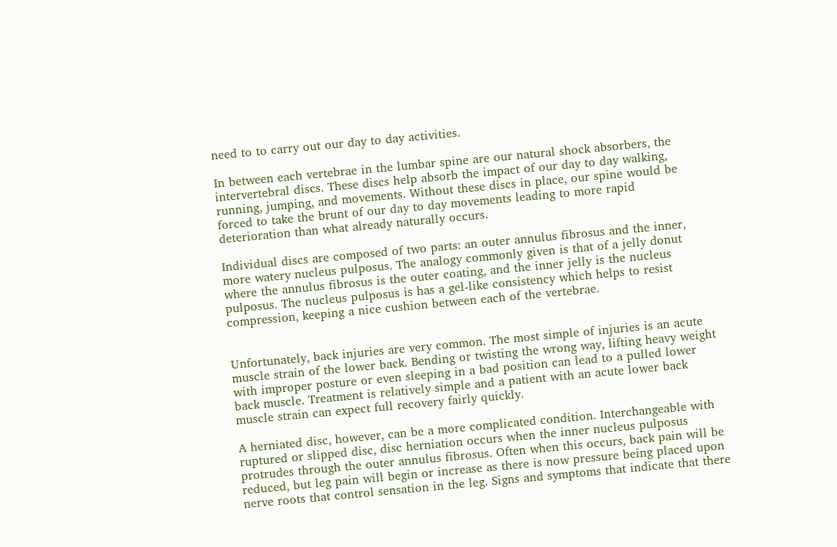need to to carry out our day to day activities.

In between each vertebrae in the lumbar spine are our natural shock absorbers, the intervertebral discs. These discs help absorb the impact of our day to day walking, running, jumping, and movements. Without these discs in place, our spine would be forced to take the brunt of our day to day movements leading to more rapid deterioration than what already naturally occurs.

Individual discs are composed of two parts: an outer annulus fibrosus and the inner, more watery nucleus pulposus. The analogy commonly given is that of a jelly donut where the annulus fibrosus is the outer coating, and the inner jelly is the nucleus pulposus. The nucleus pulposus is has a gel-like consistency which helps to resist compression, keeping a nice cushion between each of the vertebrae.


Unfortunately, back injuries are very common. The most simple of injuries is an acute muscle strain of the lower back. Bending or twisting the wrong way, lifting heavy weight with improper posture or even sleeping in a bad position can lead to a pulled lower back muscle. Treatment is relatively simple and a patient with an acute lower back muscle strain can expect full recovery fairly quickly.

A herniated disc, however, can be a more complicated condition. Interchangeable with ruptured or slipped disc, disc herniation occurs when the inner nucleus pulposus protrudes through the outer annulus fibrosus. Often when this occurs, back pain will be reduced, but leg pain will begin or increase as there is now pressure being placed upon nerve roots that control sensation in the leg. Signs and symptoms that indicate that there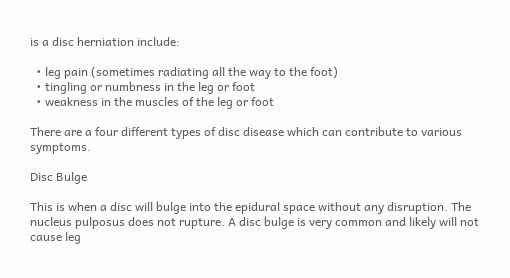is a disc herniation include:

  • leg pain (sometimes radiating all the way to the foot)
  • tingling or numbness in the leg or foot
  • weakness in the muscles of the leg or foot

There are a four different types of disc disease which can contribute to various symptoms.

Disc Bulge

This is when a disc will bulge into the epidural space without any disruption. The nucleus pulposus does not rupture. A disc bulge is very common and likely will not cause leg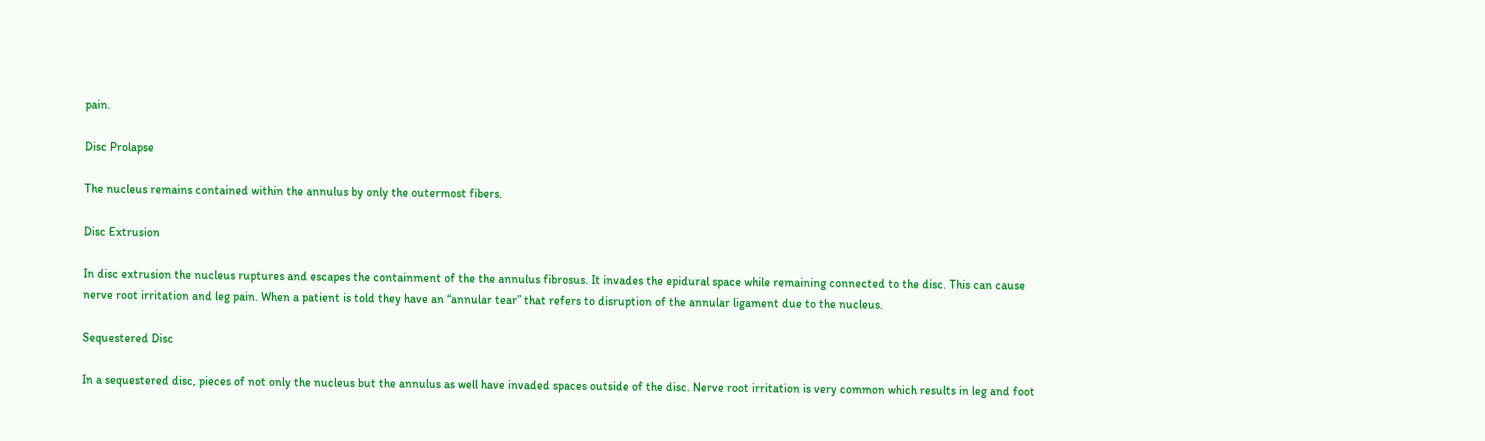pain.

Disc Prolapse

The nucleus remains contained within the annulus by only the outermost fibers.

Disc Extrusion

In disc extrusion the nucleus ruptures and escapes the containment of the the annulus fibrosus. It invades the epidural space while remaining connected to the disc. This can cause nerve root irritation and leg pain. When a patient is told they have an “annular tear” that refers to disruption of the annular ligament due to the nucleus.

Sequestered Disc

In a sequestered disc, pieces of not only the nucleus but the annulus as well have invaded spaces outside of the disc. Nerve root irritation is very common which results in leg and foot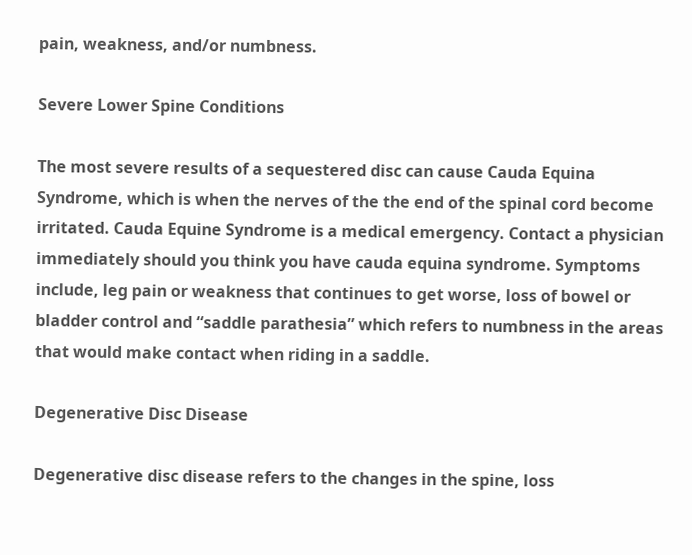pain, weakness, and/or numbness.

Severe Lower Spine Conditions

The most severe results of a sequestered disc can cause Cauda Equina Syndrome, which is when the nerves of the the end of the spinal cord become irritated. Cauda Equine Syndrome is a medical emergency. Contact a physician immediately should you think you have cauda equina syndrome. Symptoms include, leg pain or weakness that continues to get worse, loss of bowel or bladder control and “saddle parathesia” which refers to numbness in the areas that would make contact when riding in a saddle.

Degenerative Disc Disease

Degenerative disc disease refers to the changes in the spine, loss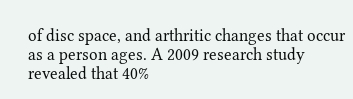of disc space, and arthritic changes that occur as a person ages. A 2009 research study revealed that 40%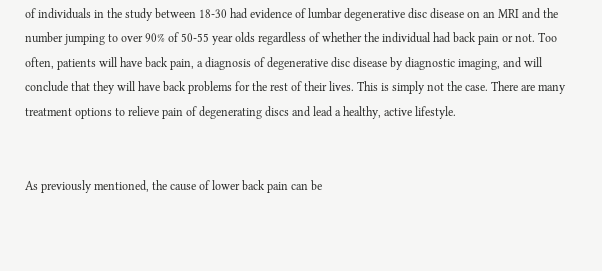of individuals in the study between 18-30 had evidence of lumbar degenerative disc disease on an MRI and the number jumping to over 90% of 50-55 year olds regardless of whether the individual had back pain or not. Too often, patients will have back pain, a diagnosis of degenerative disc disease by diagnostic imaging, and will conclude that they will have back problems for the rest of their lives. This is simply not the case. There are many treatment options to relieve pain of degenerating discs and lead a healthy, active lifestyle.


As previously mentioned, the cause of lower back pain can be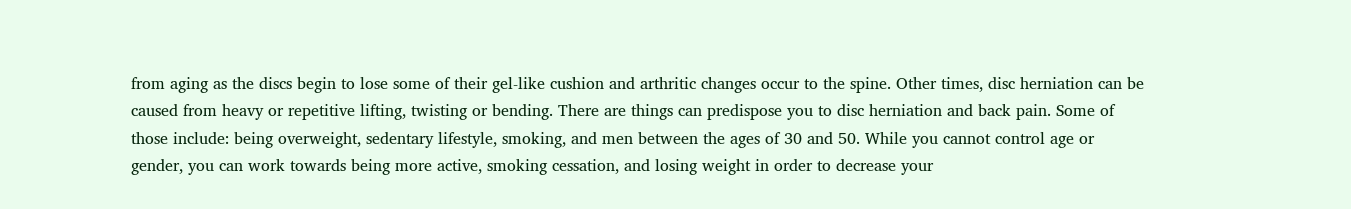from aging as the discs begin to lose some of their gel-like cushion and arthritic changes occur to the spine. Other times, disc herniation can be caused from heavy or repetitive lifting, twisting or bending. There are things can predispose you to disc herniation and back pain. Some of those include: being overweight, sedentary lifestyle, smoking, and men between the ages of 30 and 50. While you cannot control age or gender, you can work towards being more active, smoking cessation, and losing weight in order to decrease your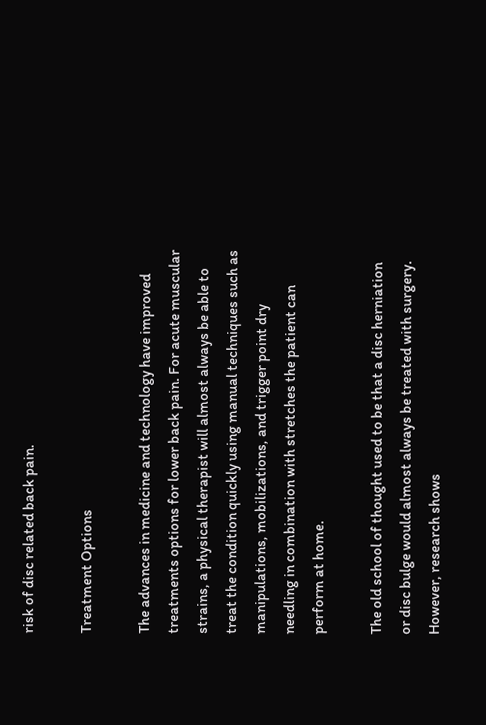risk of disc related back pain.

Treatment Options

The advances in medicine and technology have improved treatments options for lower back pain. For acute muscular strains, a physical therapist will almost always be able to treat the condition quickly using manual techniques such as manipulations, mobilizations, and trigger point dry needling in combination with stretches the patient can perform at home.

The old school of thought used to be that a disc herniation or disc bulge would almost always be treated with surgery. However, research shows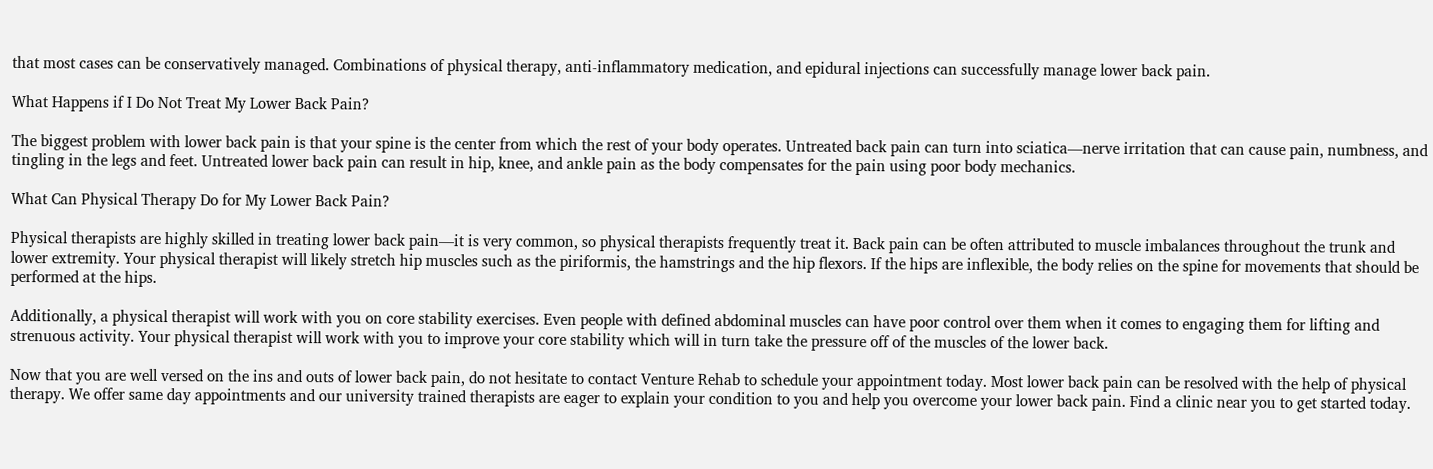that most cases can be conservatively managed. Combinations of physical therapy, anti-inflammatory medication, and epidural injections can successfully manage lower back pain.

What Happens if I Do Not Treat My Lower Back Pain?

The biggest problem with lower back pain is that your spine is the center from which the rest of your body operates. Untreated back pain can turn into sciatica—nerve irritation that can cause pain, numbness, and tingling in the legs and feet. Untreated lower back pain can result in hip, knee, and ankle pain as the body compensates for the pain using poor body mechanics.

What Can Physical Therapy Do for My Lower Back Pain?

Physical therapists are highly skilled in treating lower back pain—it is very common, so physical therapists frequently treat it. Back pain can be often attributed to muscle imbalances throughout the trunk and lower extremity. Your physical therapist will likely stretch hip muscles such as the piriformis, the hamstrings and the hip flexors. If the hips are inflexible, the body relies on the spine for movements that should be performed at the hips.

Additionally, a physical therapist will work with you on core stability exercises. Even people with defined abdominal muscles can have poor control over them when it comes to engaging them for lifting and strenuous activity. Your physical therapist will work with you to improve your core stability which will in turn take the pressure off of the muscles of the lower back.

Now that you are well versed on the ins and outs of lower back pain, do not hesitate to contact Venture Rehab to schedule your appointment today. Most lower back pain can be resolved with the help of physical therapy. We offer same day appointments and our university trained therapists are eager to explain your condition to you and help you overcome your lower back pain. Find a clinic near you to get started today.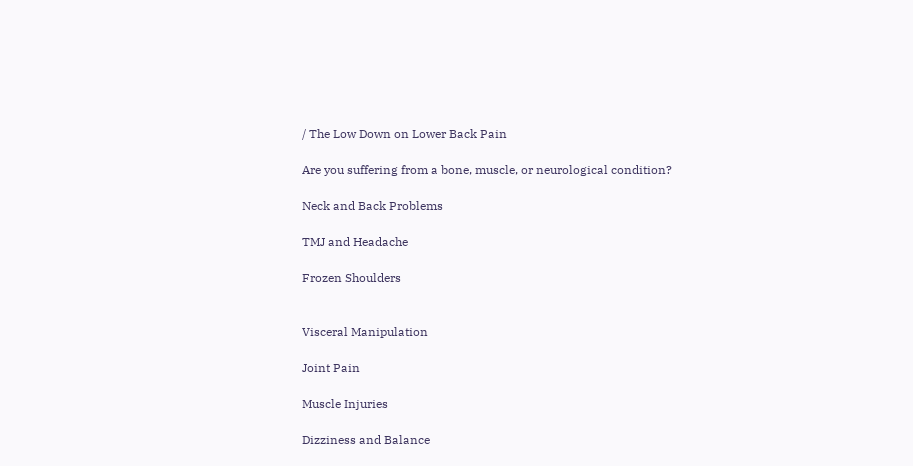/ The Low Down on Lower Back Pain

Are you suffering from a bone, muscle, or neurological condition?

Neck and Back Problems

TMJ and Headache

Frozen Shoulders


Visceral Manipulation

Joint Pain

Muscle Injuries

Dizziness and Balance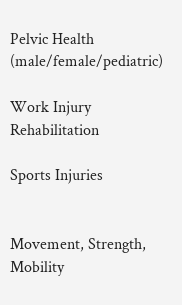Pelvic Health (male/female/pediatric)

Work Injury Rehabilitation

Sports Injuries


Movement, Strength, Mobility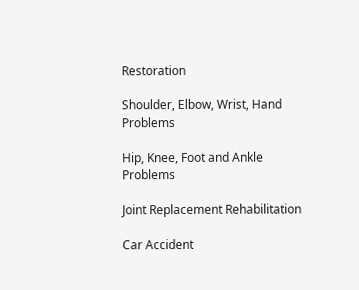Restoration

Shoulder, Elbow, Wrist, Hand Problems

Hip, Knee, Foot and Ankle Problems

Joint Replacement Rehabilitation

Car Accident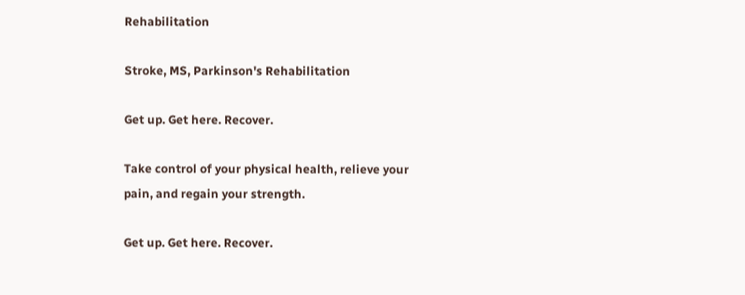Rehabilitation

Stroke, MS, Parkinson's Rehabilitation

Get up. Get here. Recover.

Take control of your physical health, relieve your pain, and regain your strength.

Get up. Get here. Recover.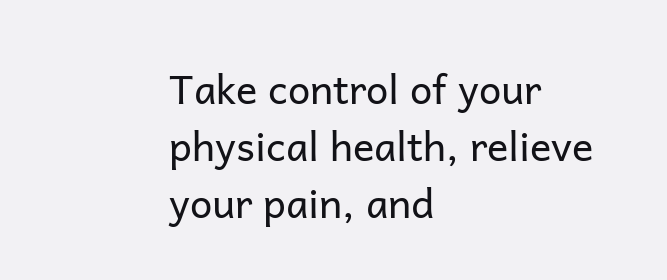Take control of your physical health, relieve your pain, and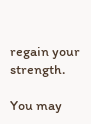regain your strength.

You may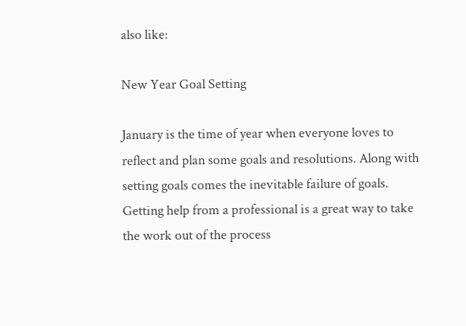also like:

New Year Goal Setting

January is the time of year when everyone loves to reflect and plan some goals and resolutions. Along with setting goals comes the inevitable failure of goals. Getting help from a professional is a great way to take the work out of the process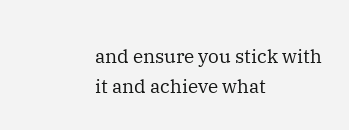and ensure you stick with it and achieve what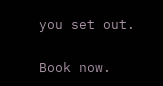you set out.

Book now.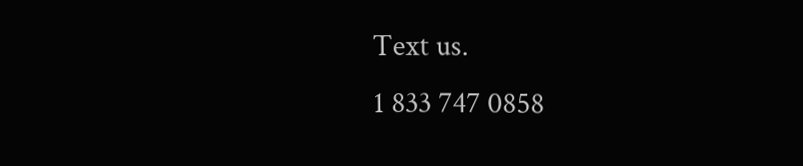Text us.
1 833 747 0858